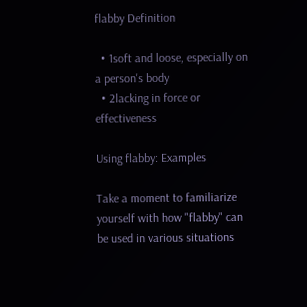flabby Definition

  • 1soft and loose, especially on a person's body
  • 2lacking in force or effectiveness

Using flabby: Examples

Take a moment to familiarize yourself with how "flabby" can be used in various situations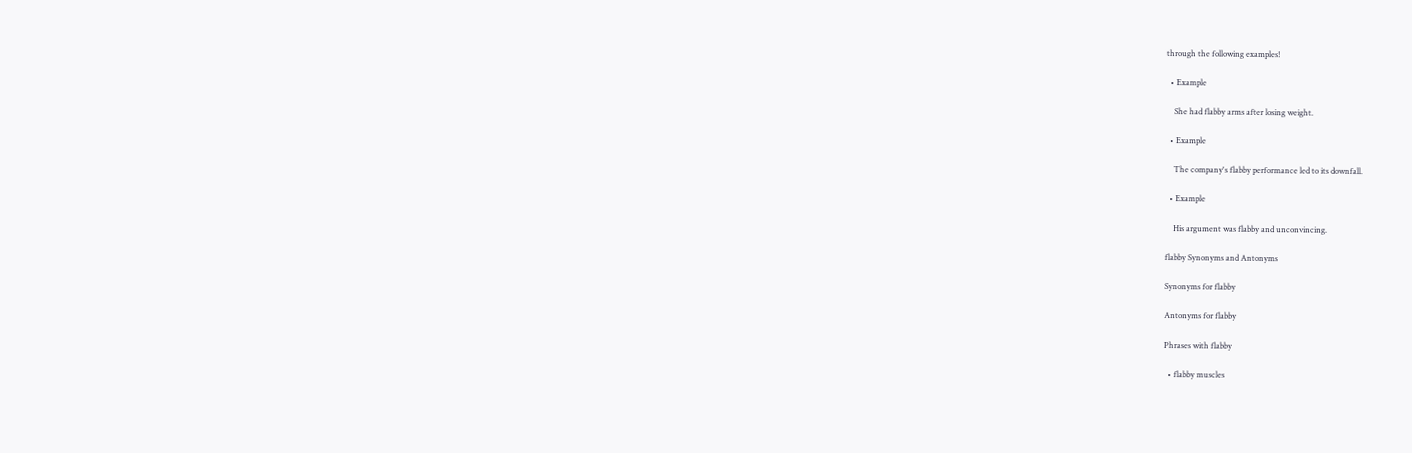through the following examples!

  • Example

    She had flabby arms after losing weight.

  • Example

    The company's flabby performance led to its downfall.

  • Example

    His argument was flabby and unconvincing.

flabby Synonyms and Antonyms

Synonyms for flabby

Antonyms for flabby

Phrases with flabby

  • flabby muscles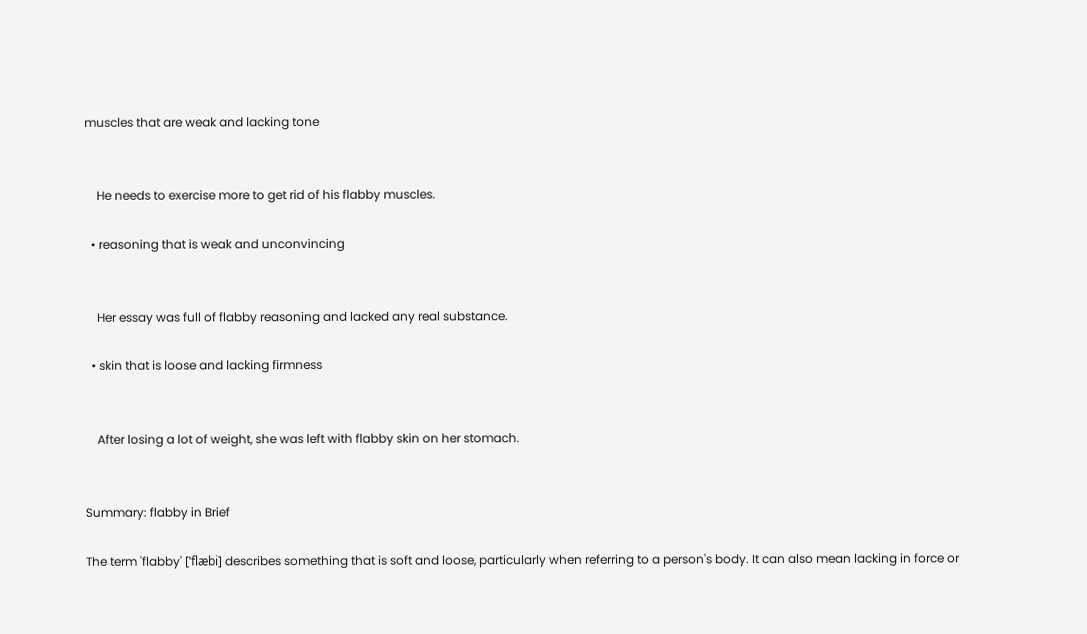muscles that are weak and lacking tone


    He needs to exercise more to get rid of his flabby muscles.

  • reasoning that is weak and unconvincing


    Her essay was full of flabby reasoning and lacked any real substance.

  • skin that is loose and lacking firmness


    After losing a lot of weight, she was left with flabby skin on her stomach.


Summary: flabby in Brief

The term 'flabby' [ˈflæbi] describes something that is soft and loose, particularly when referring to a person's body. It can also mean lacking in force or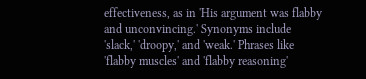effectiveness, as in 'His argument was flabby and unconvincing.' Synonyms include 'slack,' 'droopy,' and 'weak.' Phrases like 'flabby muscles' and 'flabby reasoning'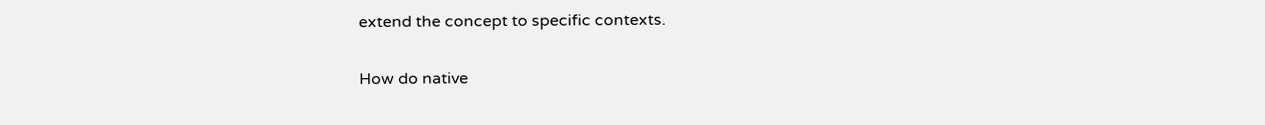extend the concept to specific contexts.

How do native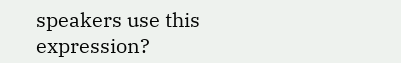speakers use this expression?